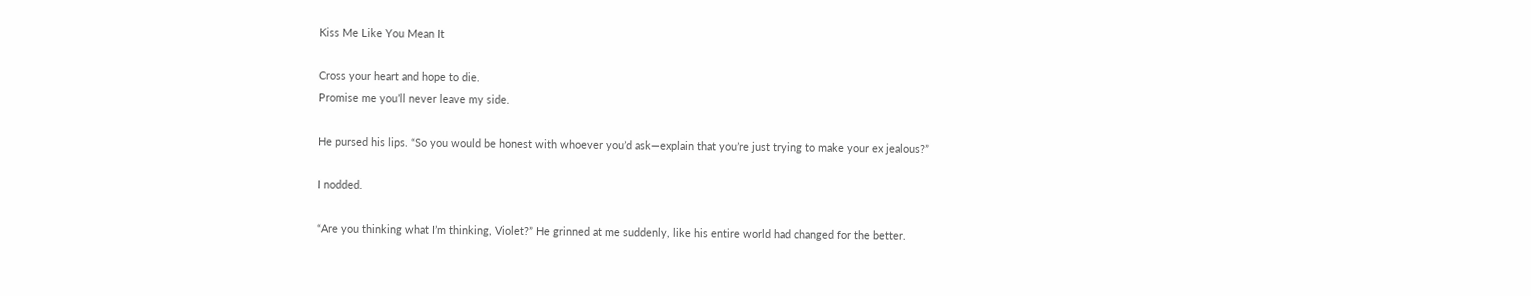Kiss Me Like You Mean It

Cross your heart and hope to die.
Promise me you’ll never leave my side.

He pursed his lips. “So you would be honest with whoever you’d ask—explain that you’re just trying to make your ex jealous?”

I nodded.

“Are you thinking what I’m thinking, Violet?” He grinned at me suddenly, like his entire world had changed for the better.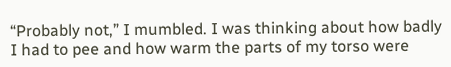“Probably not,” I mumbled. I was thinking about how badly I had to pee and how warm the parts of my torso were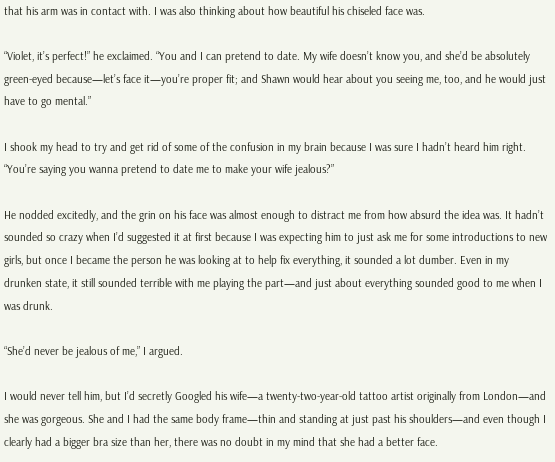that his arm was in contact with. I was also thinking about how beautiful his chiseled face was.

“Violet, it’s perfect!” he exclaimed. “You and I can pretend to date. My wife doesn’t know you, and she’d be absolutely green-eyed because—let’s face it—you’re proper fit; and Shawn would hear about you seeing me, too, and he would just have to go mental.”

I shook my head to try and get rid of some of the confusion in my brain because I was sure I hadn’t heard him right. “You’re saying you wanna pretend to date me to make your wife jealous?”

He nodded excitedly, and the grin on his face was almost enough to distract me from how absurd the idea was. It hadn’t sounded so crazy when I’d suggested it at first because I was expecting him to just ask me for some introductions to new girls, but once I became the person he was looking at to help fix everything, it sounded a lot dumber. Even in my drunken state, it still sounded terrible with me playing the part—and just about everything sounded good to me when I was drunk.

“She’d never be jealous of me,” I argued.

I would never tell him, but I’d secretly Googled his wife—a twenty-two-year-old tattoo artist originally from London—and she was gorgeous. She and I had the same body frame—thin and standing at just past his shoulders—and even though I clearly had a bigger bra size than her, there was no doubt in my mind that she had a better face.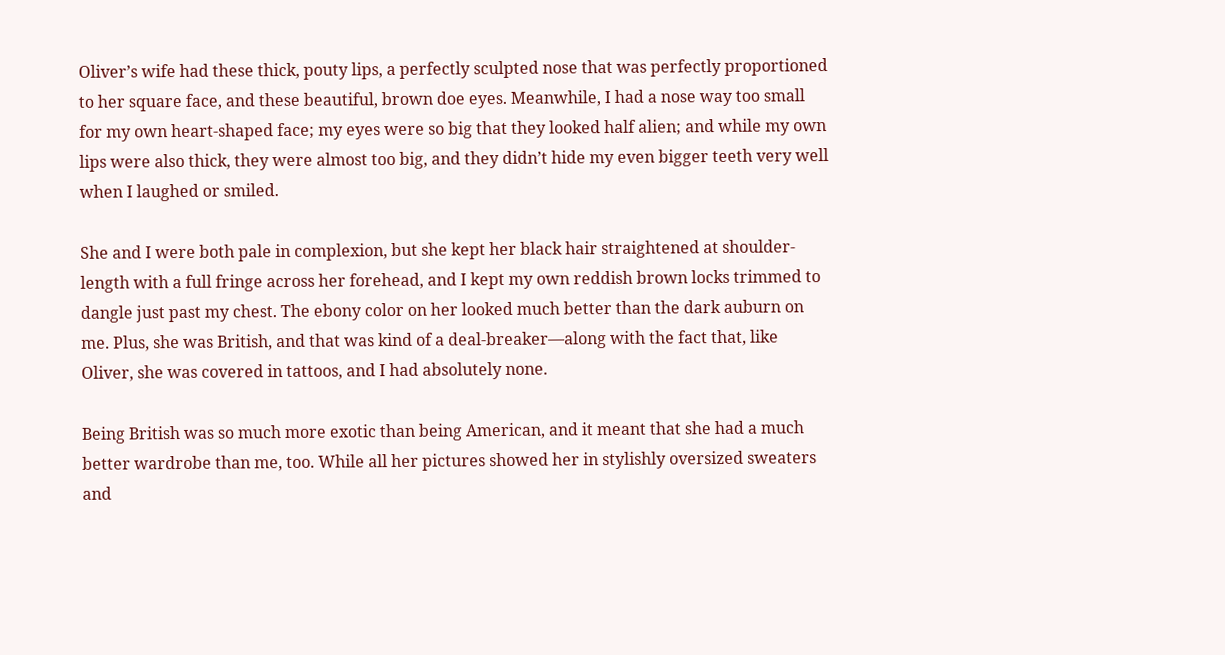Oliver’s wife had these thick, pouty lips, a perfectly sculpted nose that was perfectly proportioned to her square face, and these beautiful, brown doe eyes. Meanwhile, I had a nose way too small for my own heart-shaped face; my eyes were so big that they looked half alien; and while my own lips were also thick, they were almost too big, and they didn’t hide my even bigger teeth very well when I laughed or smiled.

She and I were both pale in complexion, but she kept her black hair straightened at shoulder-length with a full fringe across her forehead, and I kept my own reddish brown locks trimmed to dangle just past my chest. The ebony color on her looked much better than the dark auburn on me. Plus, she was British, and that was kind of a deal-breaker—along with the fact that, like Oliver, she was covered in tattoos, and I had absolutely none.

Being British was so much more exotic than being American, and it meant that she had a much better wardrobe than me, too. While all her pictures showed her in stylishly oversized sweaters and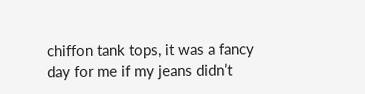chiffon tank tops, it was a fancy day for me if my jeans didn’t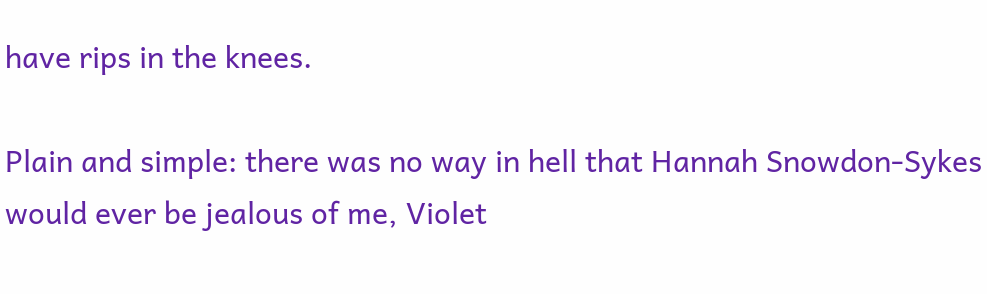have rips in the knees.

Plain and simple: there was no way in hell that Hannah Snowdon-Sykes would ever be jealous of me, Violet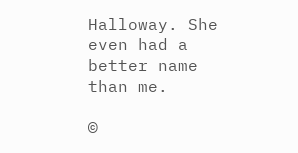Halloway. She even had a better name than me.

©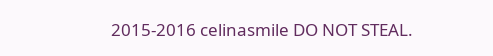2015-2016 celinasmile DO NOT STEAL.